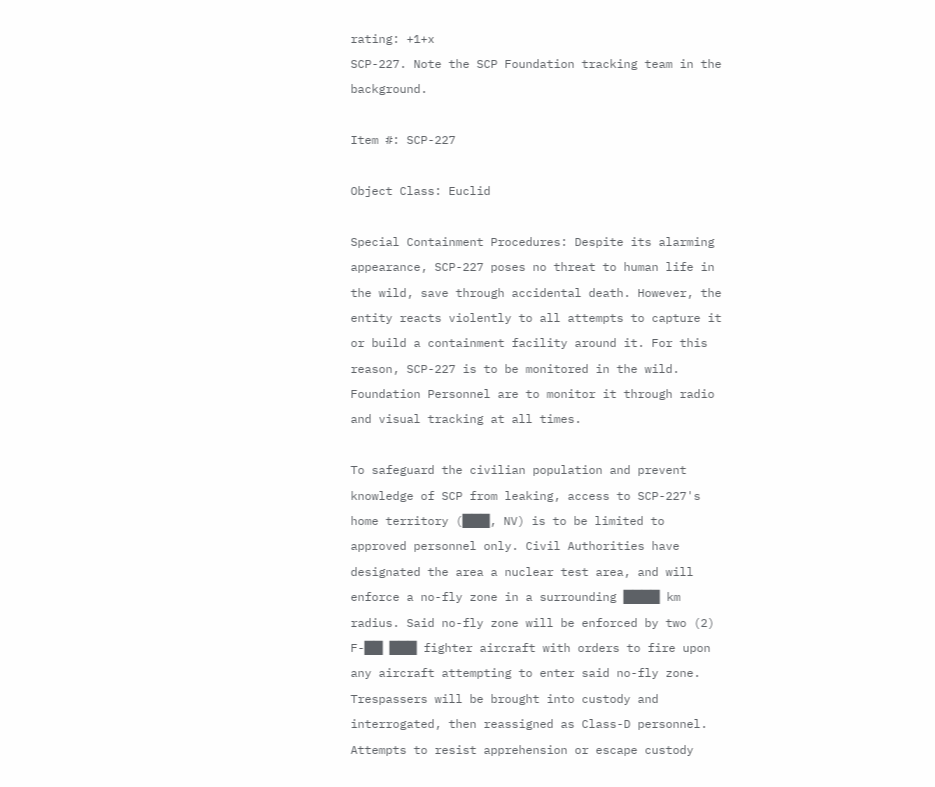rating: +1+x
SCP-227. Note the SCP Foundation tracking team in the background.

Item #: SCP-227

Object Class: Euclid

Special Containment Procedures: Despite its alarming appearance, SCP-227 poses no threat to human life in the wild, save through accidental death. However, the entity reacts violently to all attempts to capture it or build a containment facility around it. For this reason, SCP-227 is to be monitored in the wild. Foundation Personnel are to monitor it through radio and visual tracking at all times.

To safeguard the civilian population and prevent knowledge of SCP from leaking, access to SCP-227's home territory (███, NV) is to be limited to approved personnel only. Civil Authorities have designated the area a nuclear test area, and will enforce a no-fly zone in a surrounding ████ km radius. Said no-fly zone will be enforced by two (2) F-██ ███ fighter aircraft with orders to fire upon any aircraft attempting to enter said no-fly zone. Trespassers will be brought into custody and interrogated, then reassigned as Class-D personnel. Attempts to resist apprehension or escape custody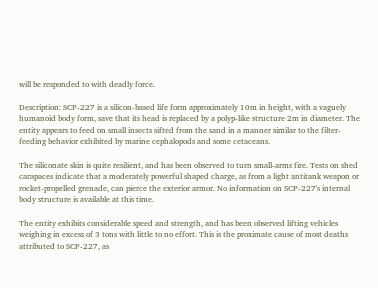will be responded to with deadly force.

Description: SCP-227 is a silicon-based life form approximately 10m in height, with a vaguely humanoid body form, save that its head is replaced by a polyp-like structure 2m in diameter. The entity appears to feed on small insects sifted from the sand in a manner similar to the filter-feeding behavior exhibited by marine cephalopods and some cetaceans.

The siliconate skin is quite resilient, and has been observed to turn small-arms fire. Tests on shed carapaces indicate that a moderately powerful shaped charge, as from a light antitank weapon or rocket-propelled grenade, can pierce the exterior armor. No information on SCP-227's internal body structure is available at this time.

The entity exhibits considerable speed and strength, and has been observed lifting vehicles weighing in excess of 3 tons with little to no effort. This is the proximate cause of most deaths attributed to SCP-227, as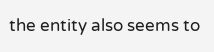the entity also seems to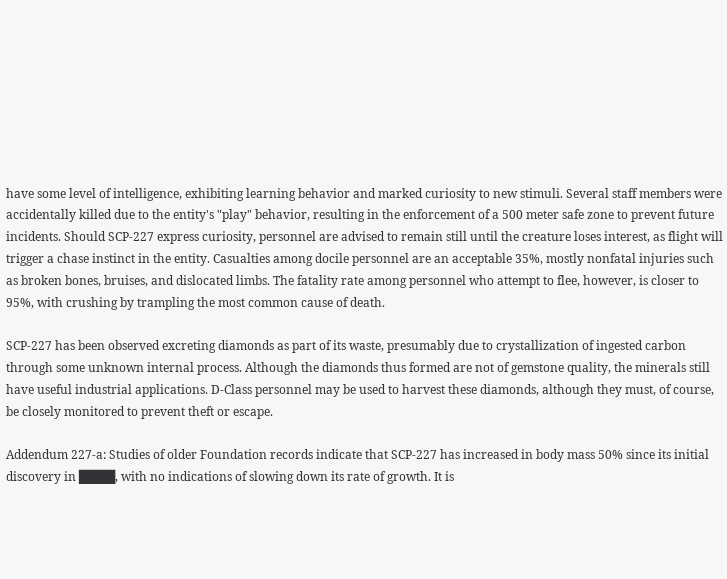have some level of intelligence, exhibiting learning behavior and marked curiosity to new stimuli. Several staff members were accidentally killed due to the entity's "play" behavior, resulting in the enforcement of a 500 meter safe zone to prevent future incidents. Should SCP-227 express curiosity, personnel are advised to remain still until the creature loses interest, as flight will trigger a chase instinct in the entity. Casualties among docile personnel are an acceptable 35%, mostly nonfatal injuries such as broken bones, bruises, and dislocated limbs. The fatality rate among personnel who attempt to flee, however, is closer to 95%, with crushing by trampling the most common cause of death.

SCP-227 has been observed excreting diamonds as part of its waste, presumably due to crystallization of ingested carbon through some unknown internal process. Although the diamonds thus formed are not of gemstone quality, the minerals still have useful industrial applications. D-Class personnel may be used to harvest these diamonds, although they must, of course, be closely monitored to prevent theft or escape.

Addendum 227-a: Studies of older Foundation records indicate that SCP-227 has increased in body mass 50% since its initial discovery in ████, with no indications of slowing down its rate of growth. It is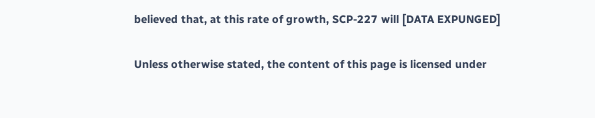believed that, at this rate of growth, SCP-227 will [DATA EXPUNGED]

Unless otherwise stated, the content of this page is licensed under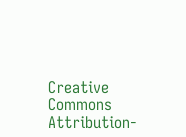Creative Commons Attribution-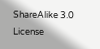ShareAlike 3.0 License